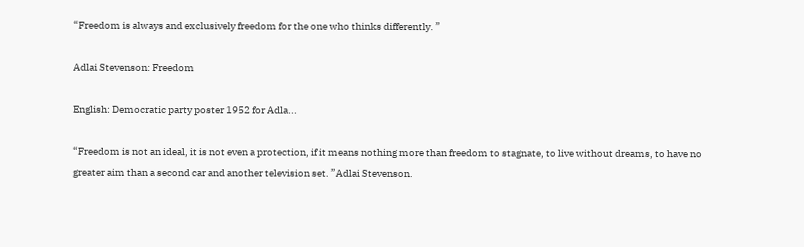“Freedom is always and exclusively freedom for the one who thinks differently. ”

Adlai Stevenson: Freedom

English: Democratic party poster 1952 for Adla...

“Freedom is not an ideal, it is not even a protection, if it means nothing more than freedom to stagnate, to live without dreams, to have no greater aim than a second car and another television set. ”Adlai Stevenson.